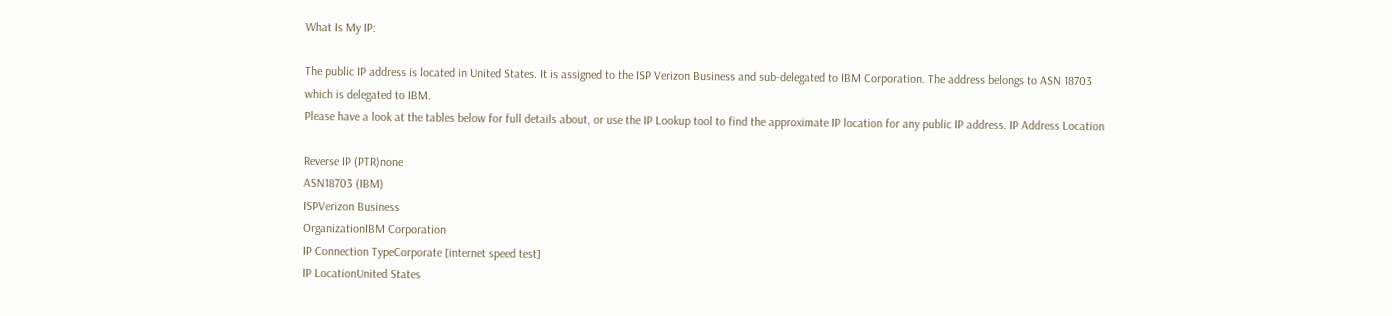What Is My IP:

The public IP address is located in United States. It is assigned to the ISP Verizon Business and sub-delegated to IBM Corporation. The address belongs to ASN 18703 which is delegated to IBM.
Please have a look at the tables below for full details about, or use the IP Lookup tool to find the approximate IP location for any public IP address. IP Address Location

Reverse IP (PTR)none
ASN18703 (IBM)
ISPVerizon Business
OrganizationIBM Corporation
IP Connection TypeCorporate [internet speed test]
IP LocationUnited States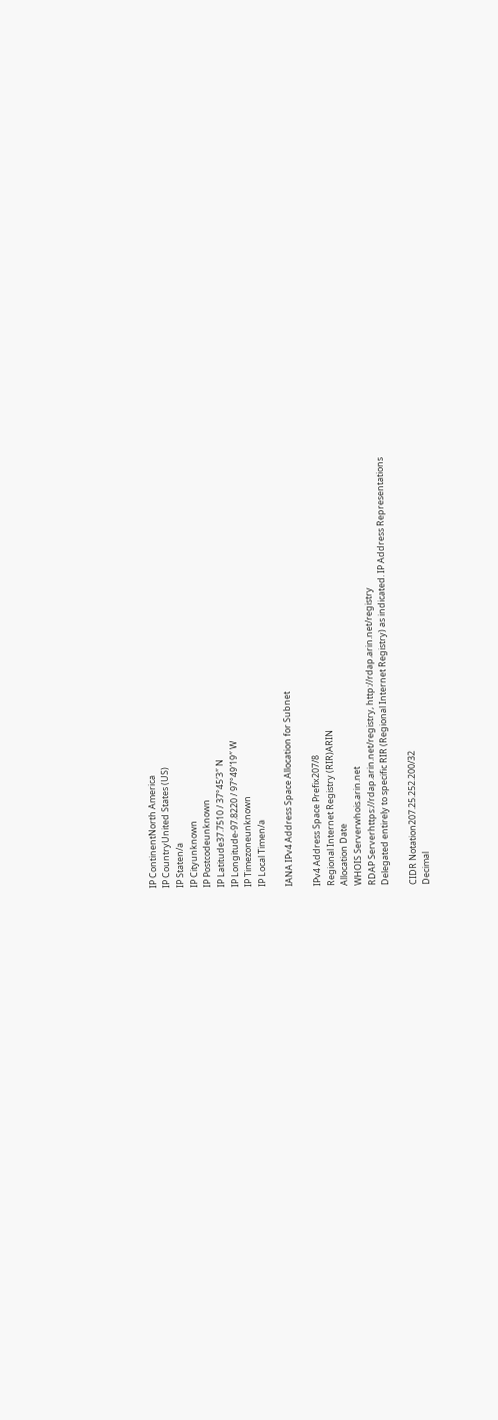IP ContinentNorth America
IP CountryUnited States (US)
IP Staten/a
IP Cityunknown
IP Postcodeunknown
IP Latitude37.7510 / 37°45′3″ N
IP Longitude-97.8220 / 97°49′19″ W
IP Timezoneunknown
IP Local Timen/a

IANA IPv4 Address Space Allocation for Subnet

IPv4 Address Space Prefix207/8
Regional Internet Registry (RIR)ARIN
Allocation Date
WHOIS Serverwhois.arin.net
RDAP Serverhttps://rdap.arin.net/registry, http://rdap.arin.net/registry
Delegated entirely to specific RIR (Regional Internet Registry) as indicated. IP Address Representations

CIDR Notation207.25.252.200/32
Decimal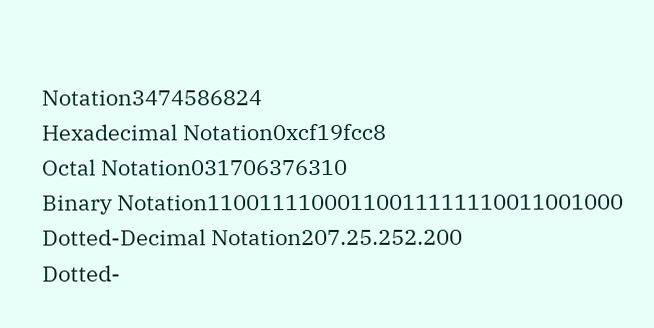Notation3474586824
Hexadecimal Notation0xcf19fcc8
Octal Notation031706376310
Binary Notation11001111000110011111110011001000
Dotted-Decimal Notation207.25.252.200
Dotted-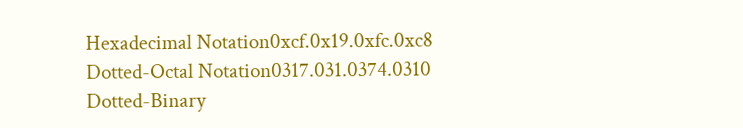Hexadecimal Notation0xcf.0x19.0xfc.0xc8
Dotted-Octal Notation0317.031.0374.0310
Dotted-Binary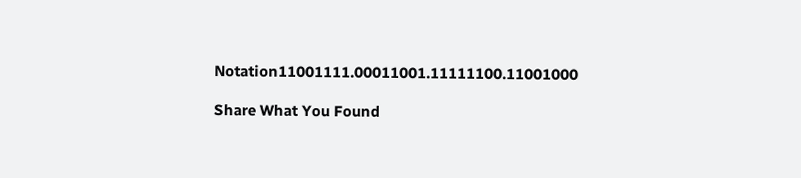Notation11001111.00011001.11111100.11001000

Share What You Found